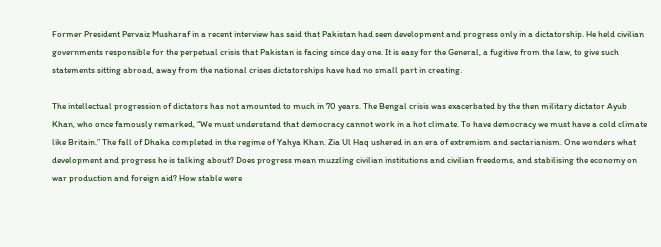Former President Pervaiz Musharaf in a recent interview has said that Pakistan had seen development and progress only in a dictatorship. He held civilian governments responsible for the perpetual crisis that Pakistan is facing since day one. It is easy for the General, a fugitive from the law, to give such statements sitting abroad, away from the national crises dictatorships have had no small part in creating.

The intellectual progression of dictators has not amounted to much in 70 years. The Bengal crisis was exacerbated by the then military dictator Ayub Khan, who once famously remarked, “We must understand that democracy cannot work in a hot climate. To have democracy we must have a cold climate like Britain.” The fall of Dhaka completed in the regime of Yahya Khan. Zia Ul Haq ushered in an era of extremism and sectarianism. One wonders what development and progress he is talking about? Does progress mean muzzling civilian institutions and civilian freedoms, and stabilising the economy on war production and foreign aid? How stable were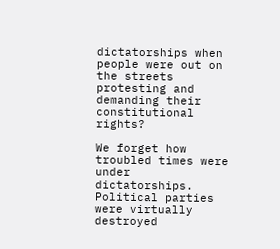dictatorships when people were out on the streets protesting and demanding their constitutional rights?

We forget how troubled times were under dictatorships. Political parties were virtually destroyed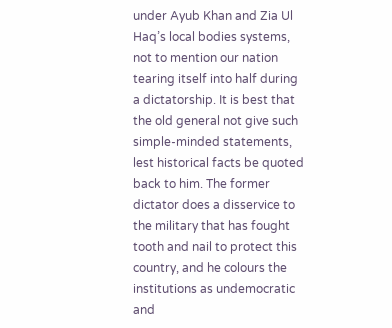under Ayub Khan and Zia Ul Haq’s local bodies systems, not to mention our nation tearing itself into half during a dictatorship. It is best that the old general not give such simple-minded statements, lest historical facts be quoted back to him. The former dictator does a disservice to the military that has fought tooth and nail to protect this country, and he colours the institutions as undemocratic and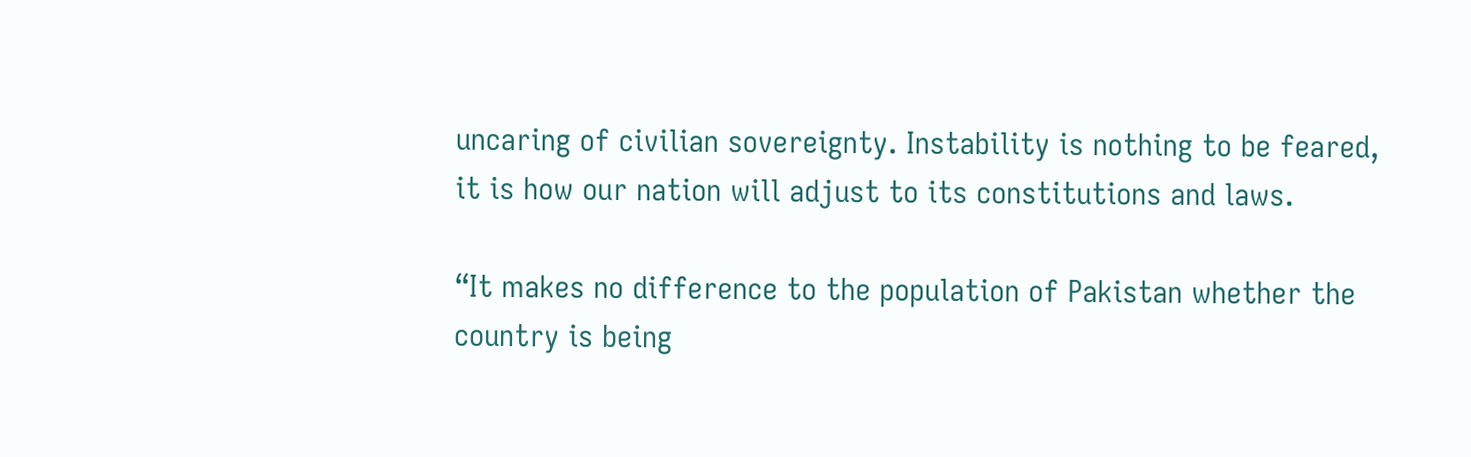uncaring of civilian sovereignty. Instability is nothing to be feared, it is how our nation will adjust to its constitutions and laws.

“It makes no difference to the population of Pakistan whether the country is being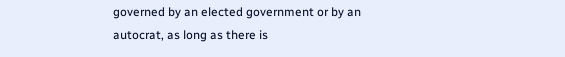governed by an elected government or by an autocrat, as long as there is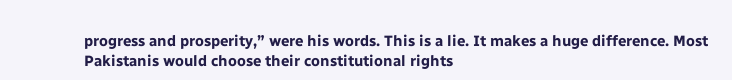progress and prosperity,” were his words. This is a lie. It makes a huge difference. Most Pakistanis would choose their constitutional rights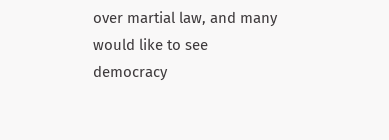over martial law, and many would like to see democracy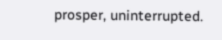prosper, uninterrupted.